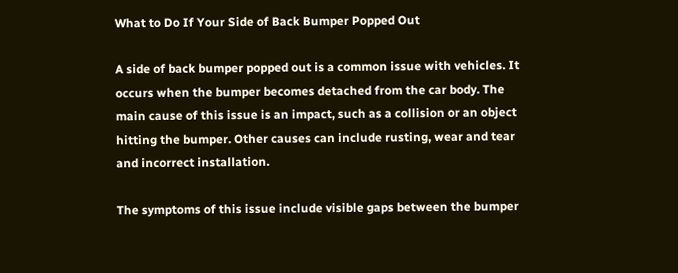What to Do If Your Side of Back Bumper Popped Out

A side of back bumper popped out is a common issue with vehicles. It occurs when the bumper becomes detached from the car body. The main cause of this issue is an impact, such as a collision or an object hitting the bumper. Other causes can include rusting, wear and tear and incorrect installation.

The symptoms of this issue include visible gaps between the bumper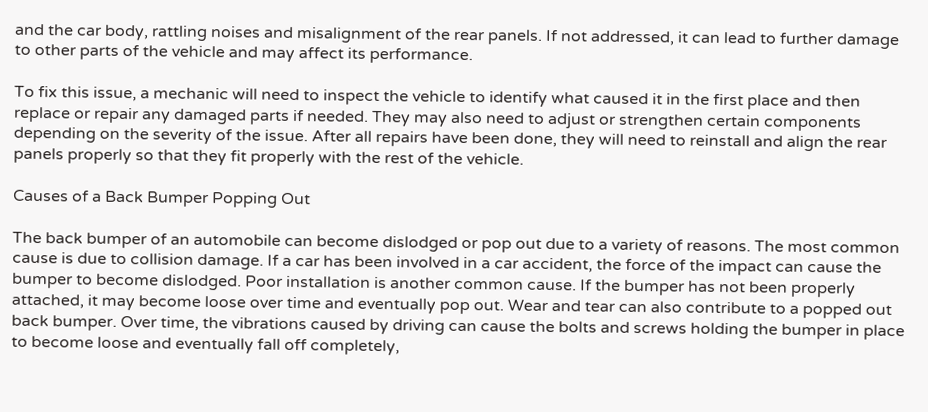and the car body, rattling noises and misalignment of the rear panels. If not addressed, it can lead to further damage to other parts of the vehicle and may affect its performance.

To fix this issue, a mechanic will need to inspect the vehicle to identify what caused it in the first place and then replace or repair any damaged parts if needed. They may also need to adjust or strengthen certain components depending on the severity of the issue. After all repairs have been done, they will need to reinstall and align the rear panels properly so that they fit properly with the rest of the vehicle.

Causes of a Back Bumper Popping Out

The back bumper of an automobile can become dislodged or pop out due to a variety of reasons. The most common cause is due to collision damage. If a car has been involved in a car accident, the force of the impact can cause the bumper to become dislodged. Poor installation is another common cause. If the bumper has not been properly attached, it may become loose over time and eventually pop out. Wear and tear can also contribute to a popped out back bumper. Over time, the vibrations caused by driving can cause the bolts and screws holding the bumper in place to become loose and eventually fall off completely,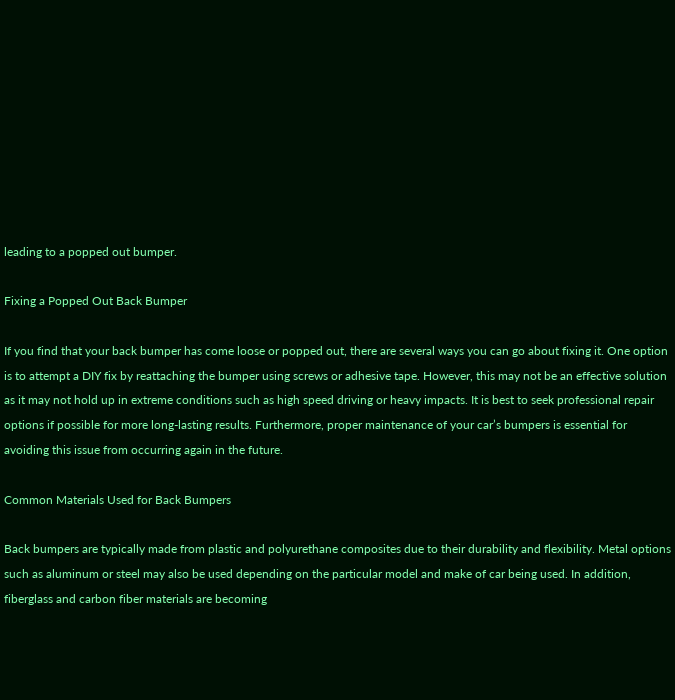leading to a popped out bumper.

Fixing a Popped Out Back Bumper

If you find that your back bumper has come loose or popped out, there are several ways you can go about fixing it. One option is to attempt a DIY fix by reattaching the bumper using screws or adhesive tape. However, this may not be an effective solution as it may not hold up in extreme conditions such as high speed driving or heavy impacts. It is best to seek professional repair options if possible for more long-lasting results. Furthermore, proper maintenance of your car’s bumpers is essential for avoiding this issue from occurring again in the future.

Common Materials Used for Back Bumpers

Back bumpers are typically made from plastic and polyurethane composites due to their durability and flexibility. Metal options such as aluminum or steel may also be used depending on the particular model and make of car being used. In addition, fiberglass and carbon fiber materials are becoming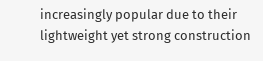increasingly popular due to their lightweight yet strong construction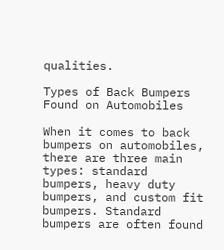qualities.

Types of Back Bumpers Found on Automobiles

When it comes to back bumpers on automobiles, there are three main types: standard bumpers, heavy duty bumpers, and custom fit bumpers. Standard bumpers are often found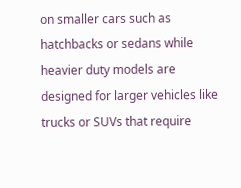on smaller cars such as hatchbacks or sedans while heavier duty models are designed for larger vehicles like trucks or SUVs that require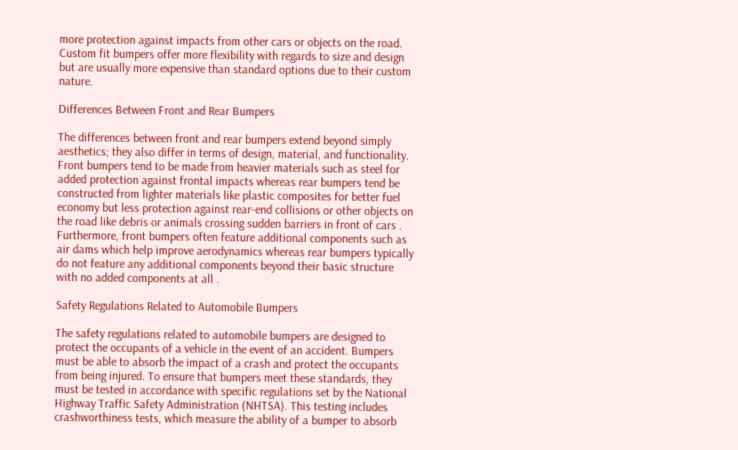more protection against impacts from other cars or objects on the road. Custom fit bumpers offer more flexibility with regards to size and design but are usually more expensive than standard options due to their custom nature.

Differences Between Front and Rear Bumpers

The differences between front and rear bumpers extend beyond simply aesthetics; they also differ in terms of design, material, and functionality. Front bumpers tend to be made from heavier materials such as steel for added protection against frontal impacts whereas rear bumpers tend be constructed from lighter materials like plastic composites for better fuel economy but less protection against rear-end collisions or other objects on the road like debris or animals crossing sudden barriers in front of cars . Furthermore, front bumpers often feature additional components such as air dams which help improve aerodynamics whereas rear bumpers typically do not feature any additional components beyond their basic structure with no added components at all .

Safety Regulations Related to Automobile Bumpers

The safety regulations related to automobile bumpers are designed to protect the occupants of a vehicle in the event of an accident. Bumpers must be able to absorb the impact of a crash and protect the occupants from being injured. To ensure that bumpers meet these standards, they must be tested in accordance with specific regulations set by the National Highway Traffic Safety Administration (NHTSA). This testing includes crashworthiness tests, which measure the ability of a bumper to absorb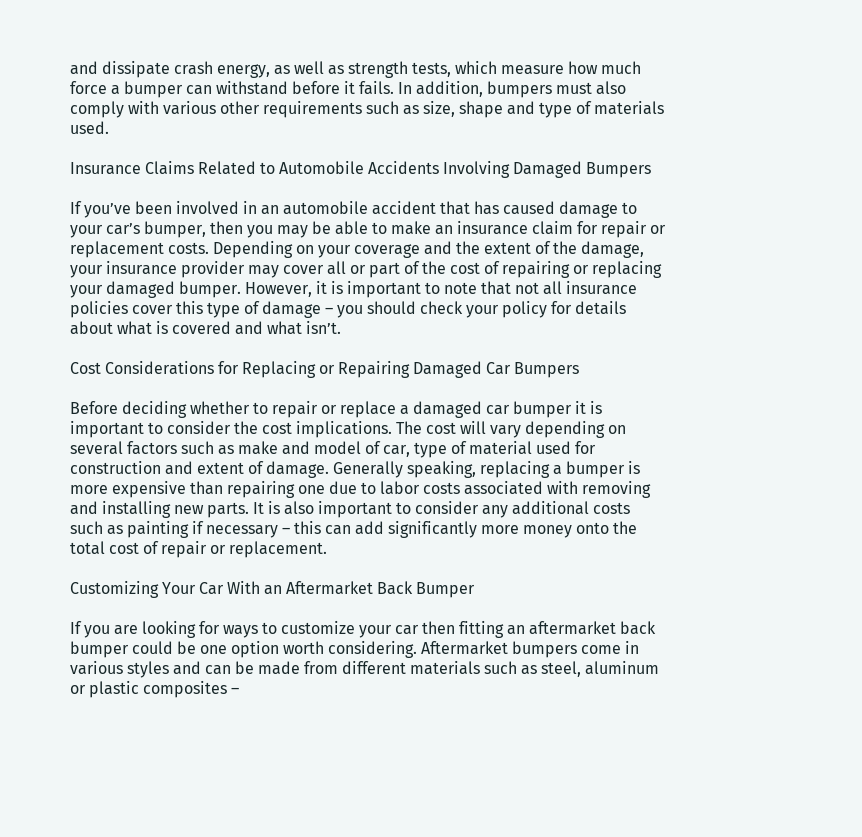and dissipate crash energy, as well as strength tests, which measure how much force a bumper can withstand before it fails. In addition, bumpers must also comply with various other requirements such as size, shape and type of materials used.

Insurance Claims Related to Automobile Accidents Involving Damaged Bumpers

If you’ve been involved in an automobile accident that has caused damage to your car’s bumper, then you may be able to make an insurance claim for repair or replacement costs. Depending on your coverage and the extent of the damage, your insurance provider may cover all or part of the cost of repairing or replacing your damaged bumper. However, it is important to note that not all insurance policies cover this type of damage – you should check your policy for details about what is covered and what isn’t.

Cost Considerations for Replacing or Repairing Damaged Car Bumpers

Before deciding whether to repair or replace a damaged car bumper it is important to consider the cost implications. The cost will vary depending on several factors such as make and model of car, type of material used for construction and extent of damage. Generally speaking, replacing a bumper is more expensive than repairing one due to labor costs associated with removing and installing new parts. It is also important to consider any additional costs such as painting if necessary – this can add significantly more money onto the total cost of repair or replacement.

Customizing Your Car With an Aftermarket Back Bumper

If you are looking for ways to customize your car then fitting an aftermarket back bumper could be one option worth considering. Aftermarket bumpers come in various styles and can be made from different materials such as steel, aluminum or plastic composites –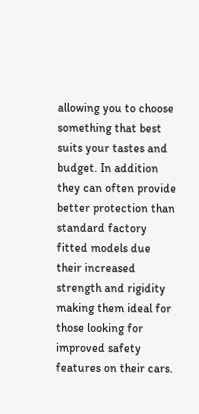allowing you to choose something that best suits your tastes and budget. In addition they can often provide better protection than standard factory fitted models due their increased strength and rigidity making them ideal for those looking for improved safety features on their cars.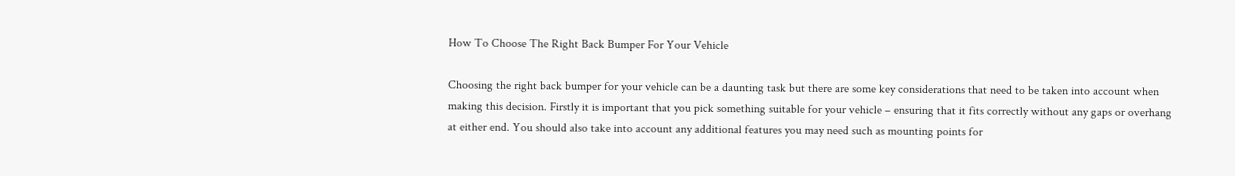How To Choose The Right Back Bumper For Your Vehicle

Choosing the right back bumper for your vehicle can be a daunting task but there are some key considerations that need to be taken into account when making this decision. Firstly it is important that you pick something suitable for your vehicle – ensuring that it fits correctly without any gaps or overhang at either end. You should also take into account any additional features you may need such as mounting points for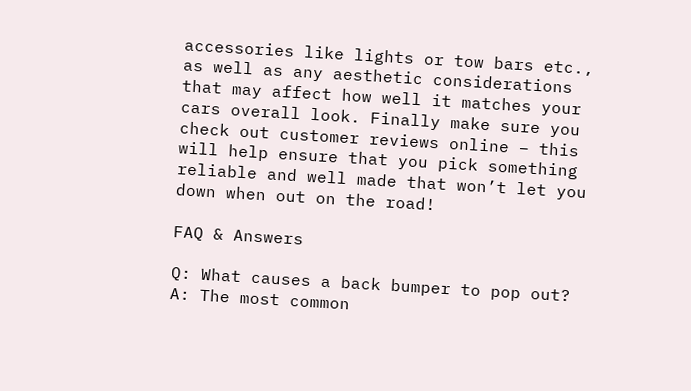accessories like lights or tow bars etc., as well as any aesthetic considerations that may affect how well it matches your cars overall look. Finally make sure you check out customer reviews online – this will help ensure that you pick something reliable and well made that won’t let you down when out on the road!

FAQ & Answers

Q: What causes a back bumper to pop out?
A: The most common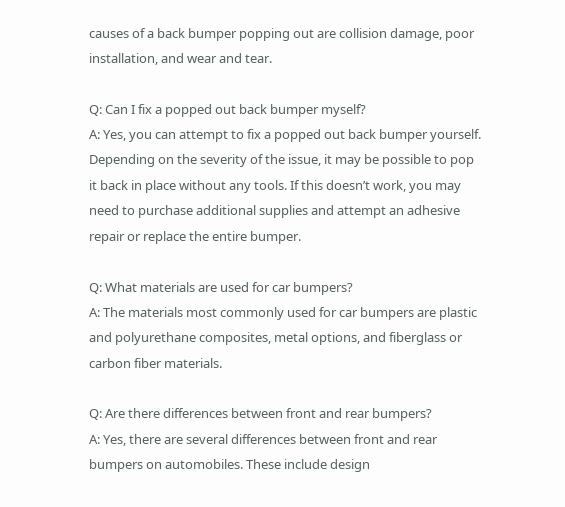causes of a back bumper popping out are collision damage, poor installation, and wear and tear.

Q: Can I fix a popped out back bumper myself?
A: Yes, you can attempt to fix a popped out back bumper yourself. Depending on the severity of the issue, it may be possible to pop it back in place without any tools. If this doesn’t work, you may need to purchase additional supplies and attempt an adhesive repair or replace the entire bumper.

Q: What materials are used for car bumpers?
A: The materials most commonly used for car bumpers are plastic and polyurethane composites, metal options, and fiberglass or carbon fiber materials.

Q: Are there differences between front and rear bumpers?
A: Yes, there are several differences between front and rear bumpers on automobiles. These include design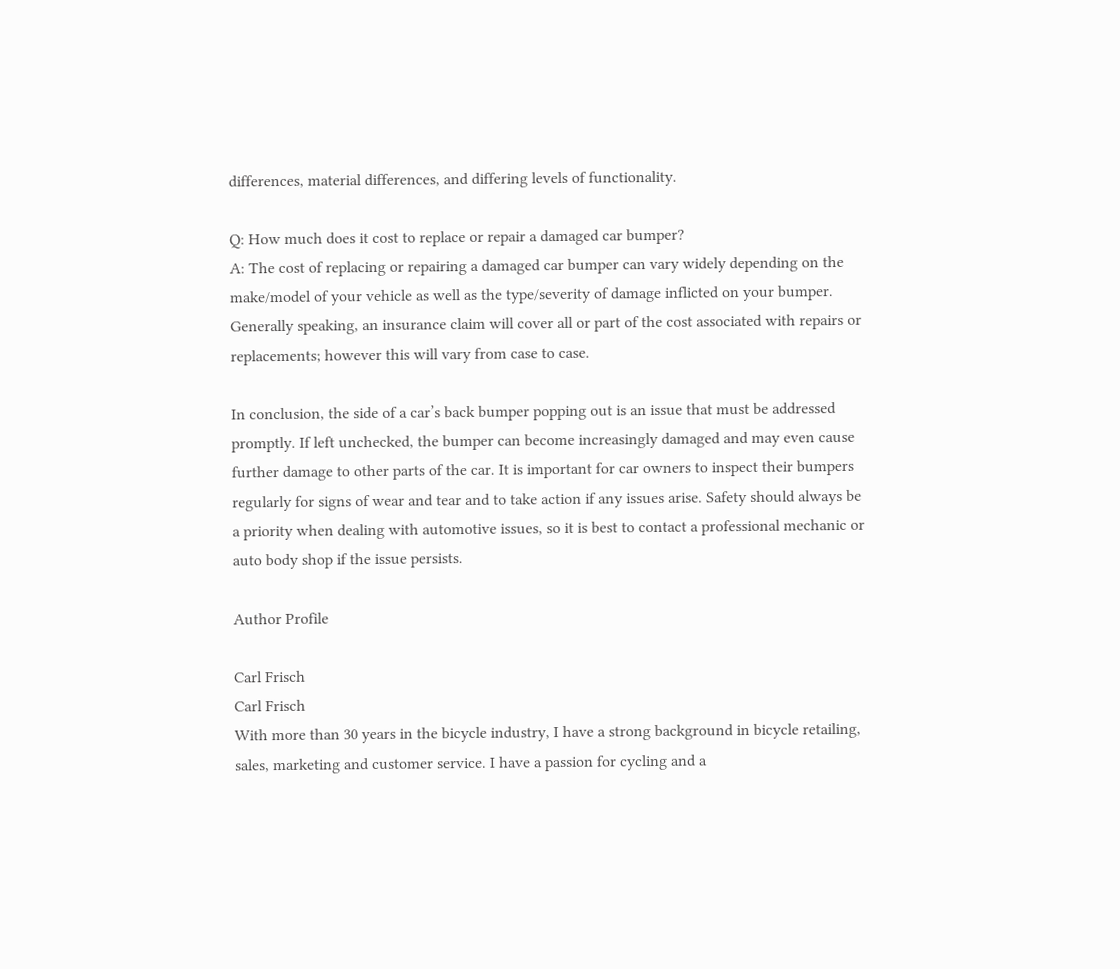differences, material differences, and differing levels of functionality.

Q: How much does it cost to replace or repair a damaged car bumper?
A: The cost of replacing or repairing a damaged car bumper can vary widely depending on the make/model of your vehicle as well as the type/severity of damage inflicted on your bumper. Generally speaking, an insurance claim will cover all or part of the cost associated with repairs or replacements; however this will vary from case to case.

In conclusion, the side of a car’s back bumper popping out is an issue that must be addressed promptly. If left unchecked, the bumper can become increasingly damaged and may even cause further damage to other parts of the car. It is important for car owners to inspect their bumpers regularly for signs of wear and tear and to take action if any issues arise. Safety should always be a priority when dealing with automotive issues, so it is best to contact a professional mechanic or auto body shop if the issue persists.

Author Profile

Carl Frisch
Carl Frisch
With more than 30 years in the bicycle industry, I have a strong background in bicycle retailing, sales, marketing and customer service. I have a passion for cycling and a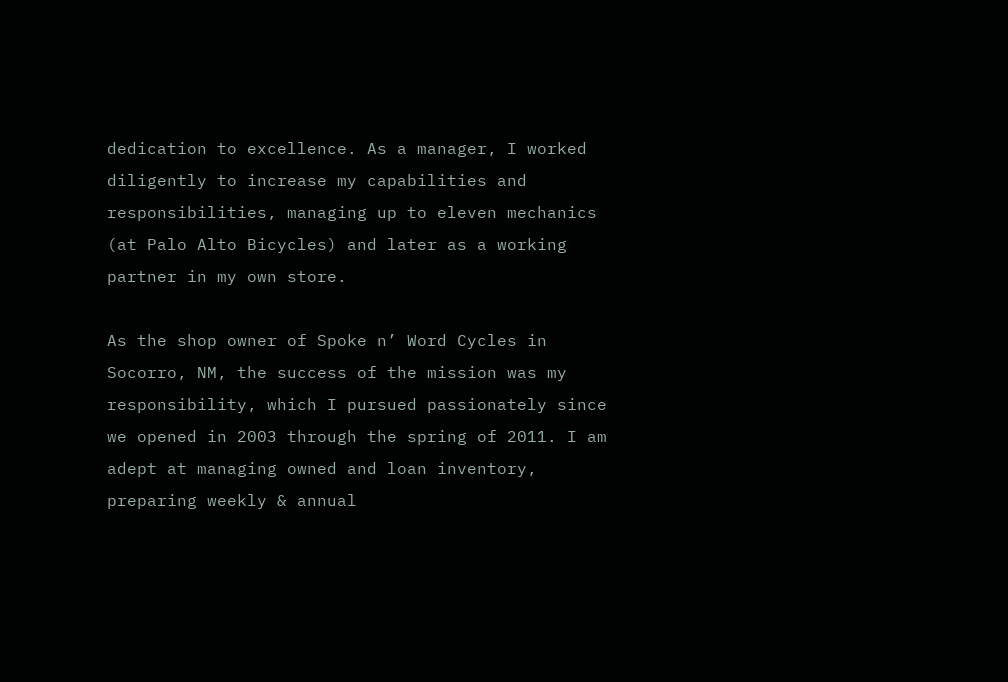dedication to excellence. As a manager, I worked diligently to increase my capabilities and responsibilities, managing up to eleven mechanics (at Palo Alto Bicycles) and later as a working partner in my own store.

As the shop owner of Spoke n’ Word Cycles in Socorro, NM, the success of the mission was my responsibility, which I pursued passionately since we opened in 2003 through the spring of 2011. I am adept at managing owned and loan inventory, preparing weekly & annual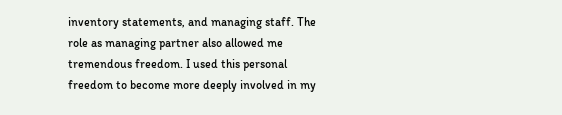inventory statements, and managing staff. The role as managing partner also allowed me tremendous freedom. I used this personal freedom to become more deeply involved in my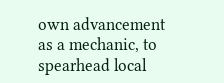own advancement as a mechanic, to spearhead local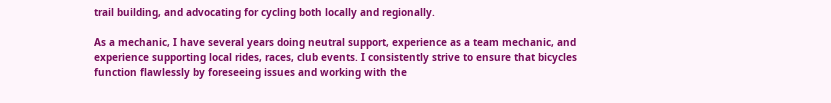trail building, and advocating for cycling both locally and regionally.

As a mechanic, I have several years doing neutral support, experience as a team mechanic, and experience supporting local rides, races, club events. I consistently strive to ensure that bicycles function flawlessly by foreseeing issues and working with the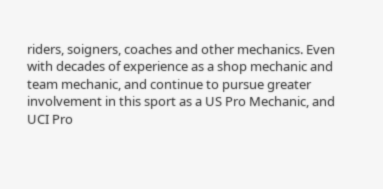riders, soigners, coaches and other mechanics. Even with decades of experience as a shop mechanic and team mechanic, and continue to pursue greater involvement in this sport as a US Pro Mechanic, and UCI Pro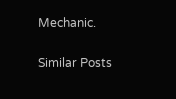Mechanic.

Similar Posts